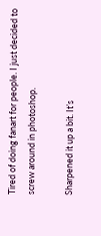Tired of doing fanart for people. I just decided to screw around in photoshop.

Sharpened it up a bit. It’s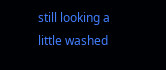still looking a little washed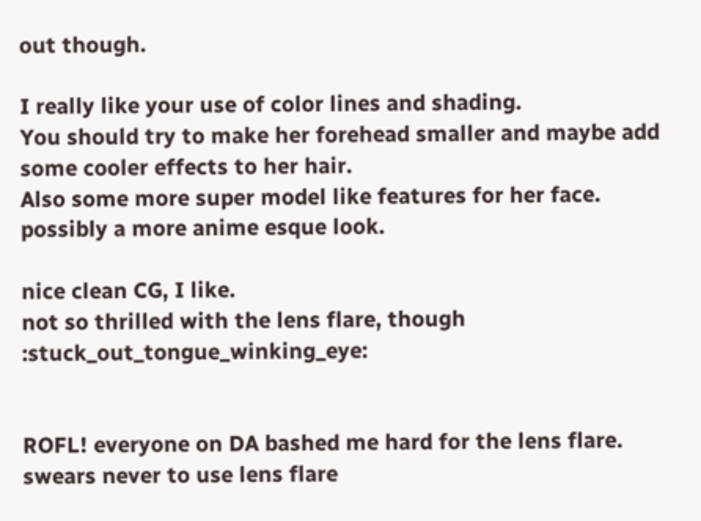out though.

I really like your use of color lines and shading.
You should try to make her forehead smaller and maybe add some cooler effects to her hair.
Also some more super model like features for her face.
possibly a more anime esque look.

nice clean CG, I like.
not so thrilled with the lens flare, though :stuck_out_tongue_winking_eye:


ROFL! everyone on DA bashed me hard for the lens flare. swears never to use lens flare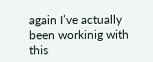again I’ve actually been workinig with this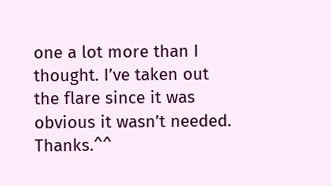one a lot more than I thought. I’ve taken out the flare since it was obvious it wasn’t needed. Thanks.^^